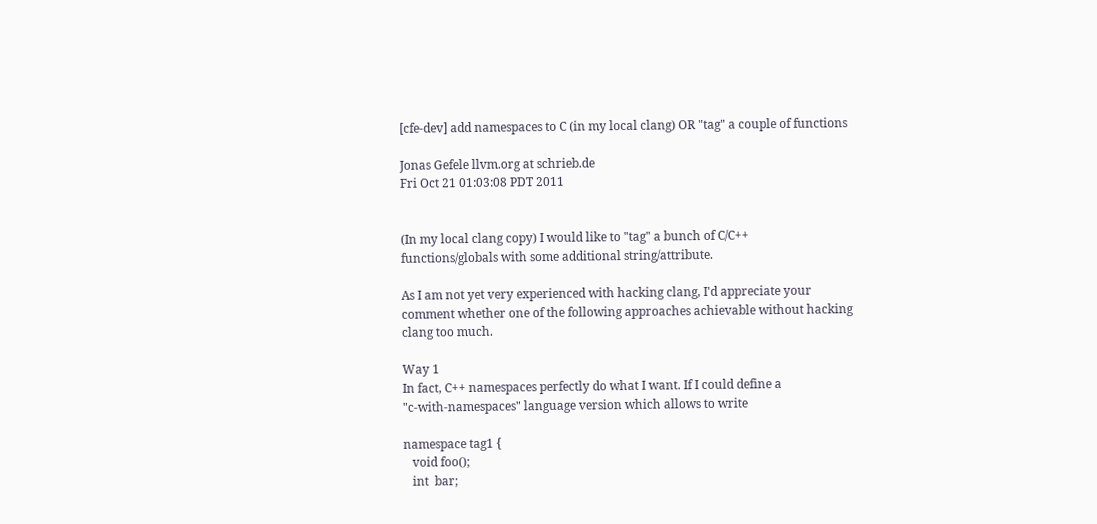[cfe-dev] add namespaces to C (in my local clang) OR "tag" a couple of functions

Jonas Gefele llvm.org at schrieb.de
Fri Oct 21 01:03:08 PDT 2011


(In my local clang copy) I would like to "tag" a bunch of C/C++
functions/globals with some additional string/attribute.

As I am not yet very experienced with hacking clang, I'd appreciate your
comment whether one of the following approaches achievable without hacking
clang too much.

Way 1
In fact, C++ namespaces perfectly do what I want. If I could define a
"c-with-namespaces" language version which allows to write

namespace tag1 {
   void foo();
   int  bar;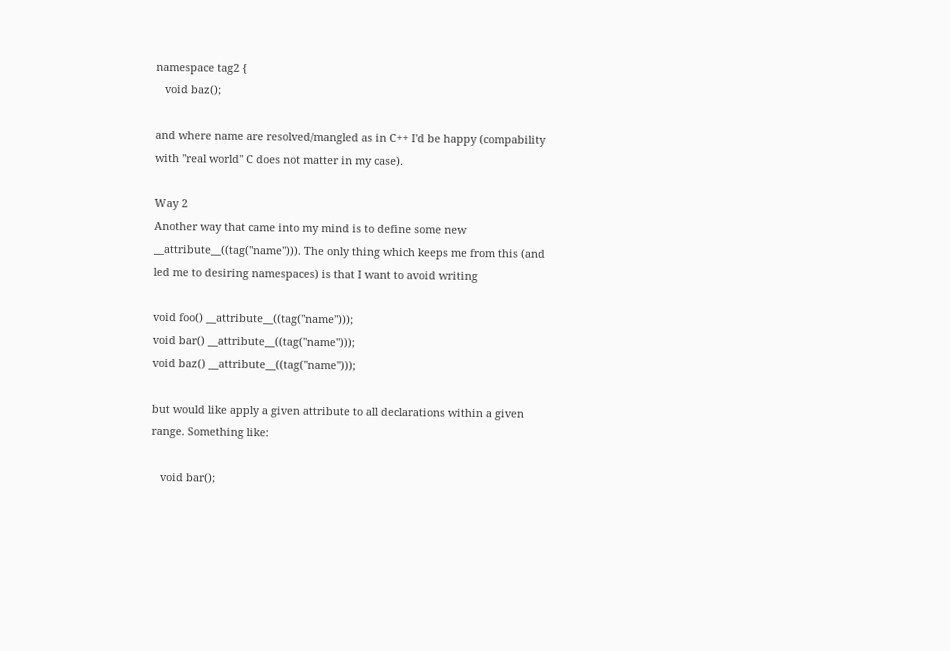namespace tag2 {
   void baz();

and where name are resolved/mangled as in C++ I'd be happy (compability
with "real world" C does not matter in my case).

Way 2
Another way that came into my mind is to define some new
__attribute__((tag("name"))). The only thing which keeps me from this (and
led me to desiring namespaces) is that I want to avoid writing

void foo() __attribute__((tag("name")));
void bar() __attribute__((tag("name")));
void baz() __attribute__((tag("name")));

but would like apply a given attribute to all declarations within a given
range. Something like:

   void bar();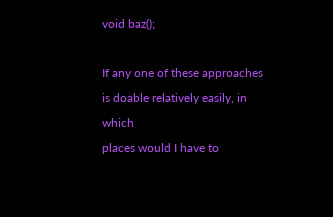void baz();

If any one of these approaches is doable relatively easily, in which
places would I have to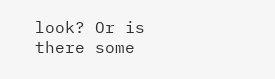look? Or is there some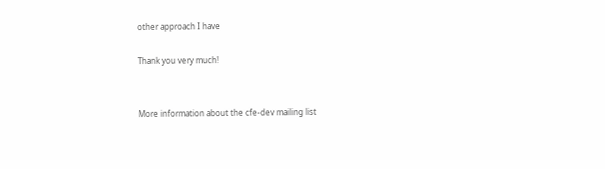other approach I have

Thank you very much!


More information about the cfe-dev mailing list